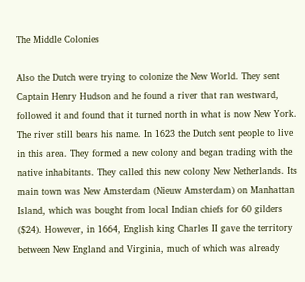The Middle Colonies

Also the Dutch were trying to colonize the New World. They sent Captain Henry Hudson and he found a river that ran westward, followed it and found that it turned north in what is now New York. The river still bears his name. In 1623 the Dutch sent people to live in this area. They formed a new colony and began trading with the native inhabitants. They called this new colony New Netherlands. Its main town was New Amsterdam (Nieuw Amsterdam) on Manhattan Island, which was bought from local Indian chiefs for 60 gilders ($24). However, in 1664, English king Charles II gave the territory between New England and Virginia, much of which was already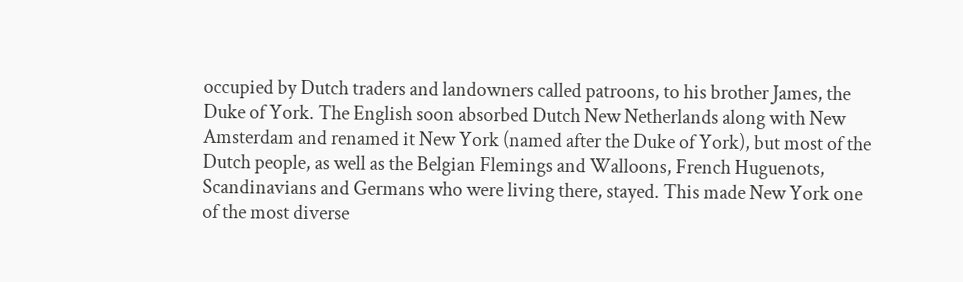occupied by Dutch traders and landowners called patroons, to his brother James, the Duke of York. The English soon absorbed Dutch New Netherlands along with New Amsterdam and renamed it New York (named after the Duke of York), but most of the Dutch people, as well as the Belgian Flemings and Walloons, French Huguenots, Scandinavians and Germans who were living there, stayed. This made New York one of the most diverse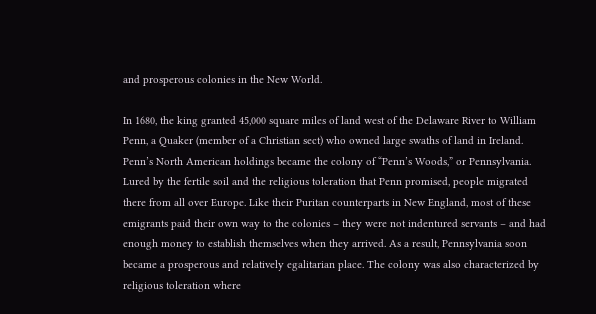and prosperous colonies in the New World.

In 1680, the king granted 45,000 square miles of land west of the Delaware River to William Penn, a Quaker (member of a Christian sect) who owned large swaths of land in Ireland. Penn’s North American holdings became the colony of “Penn’s Woods,” or Pennsylvania. Lured by the fertile soil and the religious toleration that Penn promised, people migrated there from all over Europe. Like their Puritan counterparts in New England, most of these emigrants paid their own way to the colonies – they were not indentured servants – and had enough money to establish themselves when they arrived. As a result, Pennsylvania soon became a prosperous and relatively egalitarian place. The colony was also characterized by religious toleration where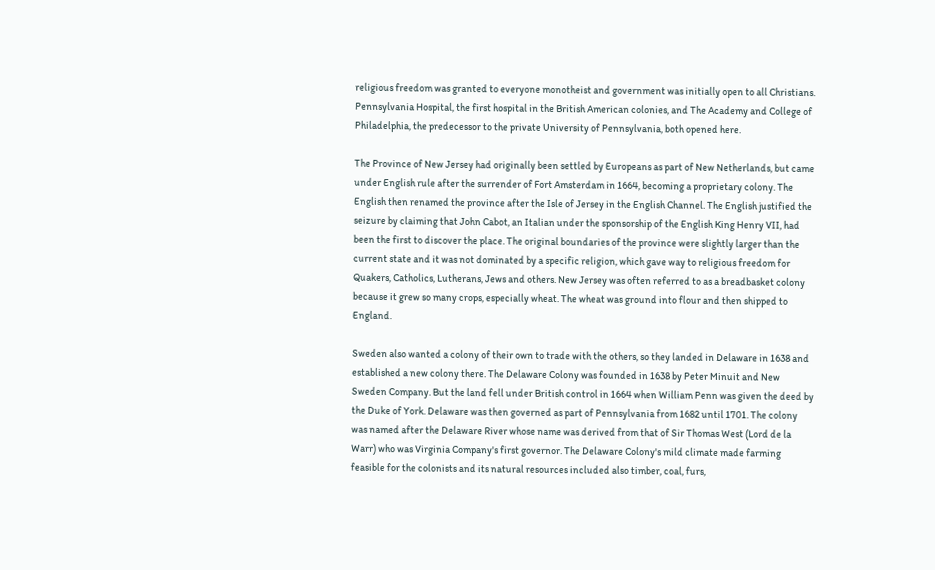religious freedom was granted to everyone monotheist and government was initially open to all Christians. Pennsylvania Hospital, the first hospital in the British American colonies, and The Academy and College of Philadelphia, the predecessor to the private University of Pennsylvania, both opened here.

The Province of New Jersey had originally been settled by Europeans as part of New Netherlands, but came under English rule after the surrender of Fort Amsterdam in 1664, becoming a proprietary colony. The English then renamed the province after the Isle of Jersey in the English Channel. The English justified the seizure by claiming that John Cabot, an Italian under the sponsorship of the English King Henry VII, had been the first to discover the place. The original boundaries of the province were slightly larger than the current state and it was not dominated by a specific religion, which gave way to religious freedom for Quakers, Catholics, Lutherans, Jews and others. New Jersey was often referred to as a breadbasket colony because it grew so many crops, especially wheat. The wheat was ground into flour and then shipped to England.

Sweden also wanted a colony of their own to trade with the others, so they landed in Delaware in 1638 and established a new colony there. The Delaware Colony was founded in 1638 by Peter Minuit and New Sweden Company. But the land fell under British control in 1664 when William Penn was given the deed by the Duke of York. Delaware was then governed as part of Pennsylvania from 1682 until 1701. The colony was named after the Delaware River whose name was derived from that of Sir Thomas West (Lord de la Warr) who was Virginia Company's first governor. The Delaware Colony's mild climate made farming feasible for the colonists and its natural resources included also timber, coal, furs,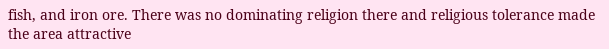fish, and iron ore. There was no dominating religion there and religious tolerance made the area attractive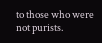to those who were not purists.